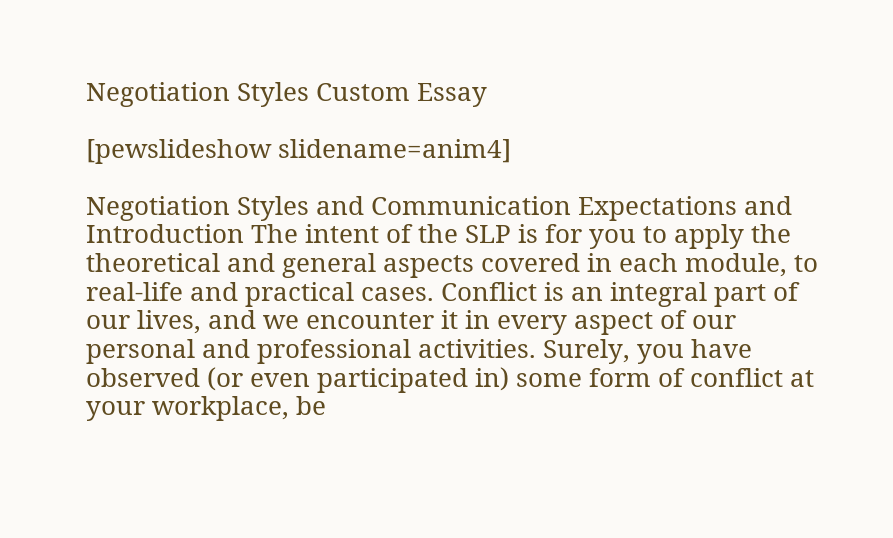Negotiation Styles Custom Essay

[pewslideshow slidename=anim4]

Negotiation Styles and Communication Expectations and Introduction The intent of the SLP is for you to apply the theoretical and general aspects covered in each module, to real-life and practical cases. Conflict is an integral part of our lives, and we encounter it in every aspect of our personal and professional activities. Surely, you have observed (or even participated in) some form of conflict at your workplace, be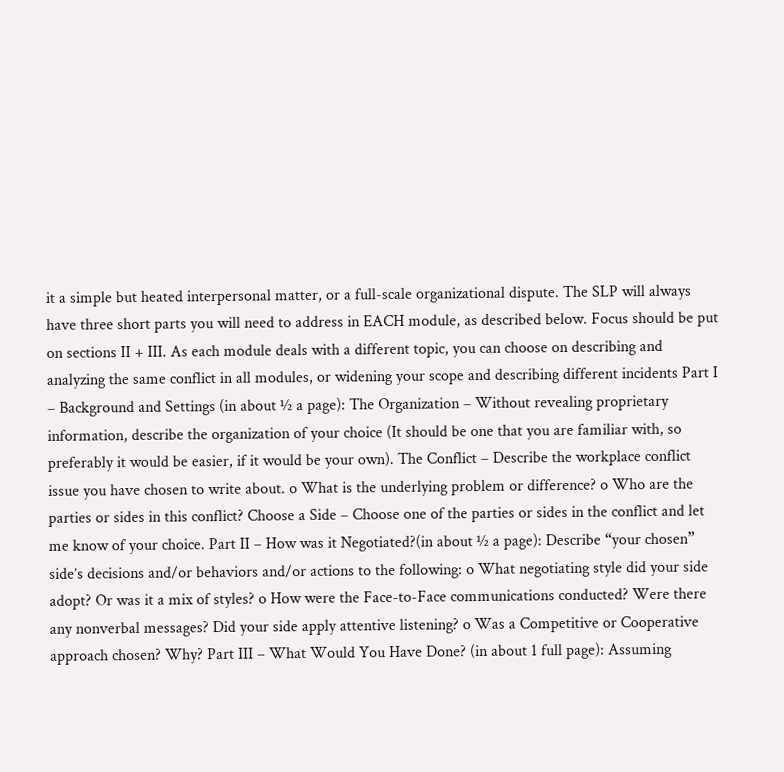it a simple but heated interpersonal matter, or a full-scale organizational dispute. The SLP will always have three short parts you will need to address in EACH module, as described below. Focus should be put on sections II + III. As each module deals with a different topic, you can choose on describing and analyzing the same conflict in all modules, or widening your scope and describing different incidents Part I – Background and Settings (in about ½ a page): The Organization – Without revealing proprietary information, describe the organization of your choice (It should be one that you are familiar with, so preferably it would be easier, if it would be your own). The Conflict – Describe the workplace conflict issue you have chosen to write about. o What is the underlying problem or difference? o Who are the parties or sides in this conflict? Choose a Side – Choose one of the parties or sides in the conflict and let me know of your choice. Part II – How was it Negotiated?(in about ½ a page): Describe “your chosen” side’s decisions and/or behaviors and/or actions to the following: o What negotiating style did your side adopt? Or was it a mix of styles? o How were the Face-to-Face communications conducted? Were there any nonverbal messages? Did your side apply attentive listening? o Was a Competitive or Cooperative approach chosen? Why? Part III – What Would You Have Done? (in about 1 full page): Assuming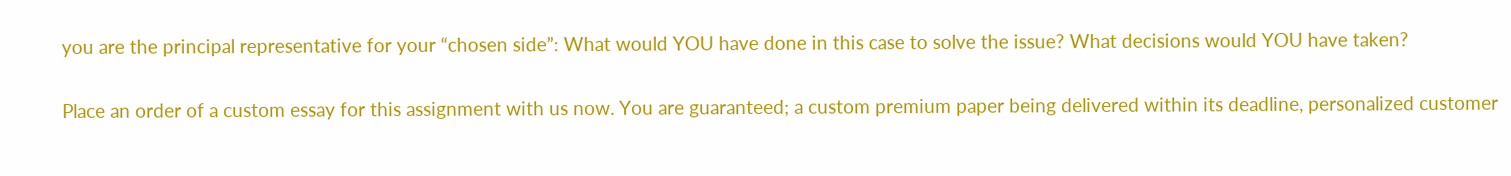you are the principal representative for your “chosen side”: What would YOU have done in this case to solve the issue? What decisions would YOU have taken?

Place an order of a custom essay for this assignment with us now. You are guaranteed; a custom premium paper being delivered within its deadline, personalized customer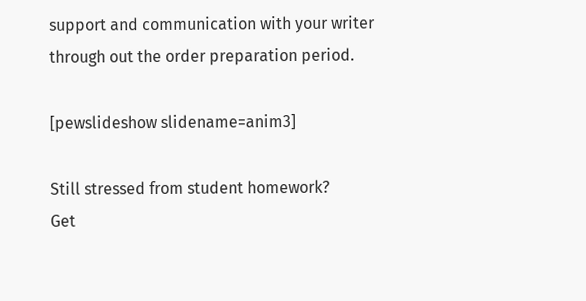support and communication with your writer through out the order preparation period.

[pewslideshow slidename=anim3]

Still stressed from student homework?
Get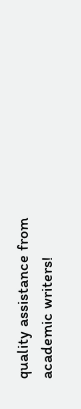quality assistance from academic writers!